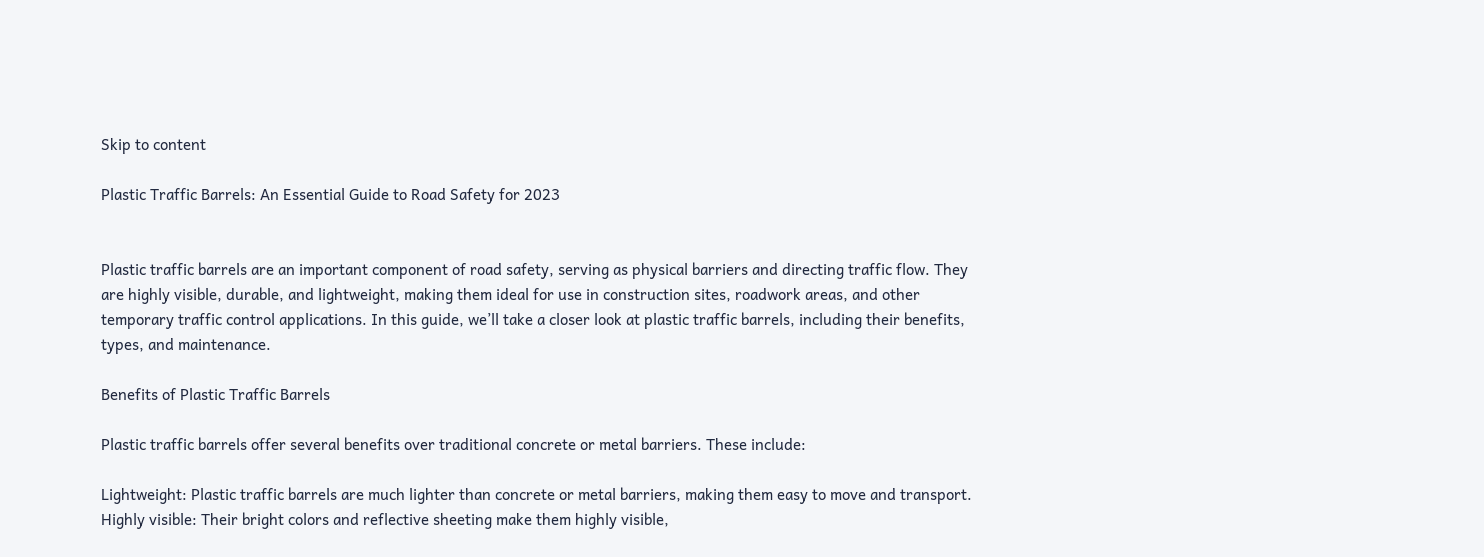Skip to content

Plastic Traffic Barrels: An Essential Guide to Road Safety for 2023


Plastic traffic barrels are an important component of road safety, serving as physical barriers and directing traffic flow. They are highly visible, durable, and lightweight, making them ideal for use in construction sites, roadwork areas, and other temporary traffic control applications. In this guide, we’ll take a closer look at plastic traffic barrels, including their benefits, types, and maintenance.

Benefits of Plastic Traffic Barrels

Plastic traffic barrels offer several benefits over traditional concrete or metal barriers. These include:

Lightweight: Plastic traffic barrels are much lighter than concrete or metal barriers, making them easy to move and transport.
Highly visible: Their bright colors and reflective sheeting make them highly visible,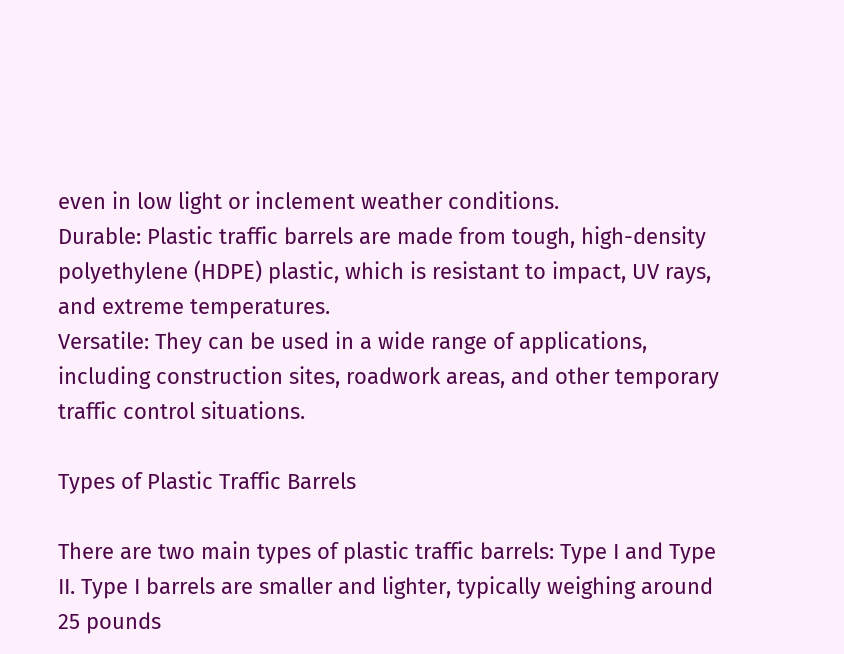even in low light or inclement weather conditions.
Durable: Plastic traffic barrels are made from tough, high-density polyethylene (HDPE) plastic, which is resistant to impact, UV rays, and extreme temperatures.
Versatile: They can be used in a wide range of applications, including construction sites, roadwork areas, and other temporary traffic control situations.

Types of Plastic Traffic Barrels

There are two main types of plastic traffic barrels: Type I and Type II. Type I barrels are smaller and lighter, typically weighing around 25 pounds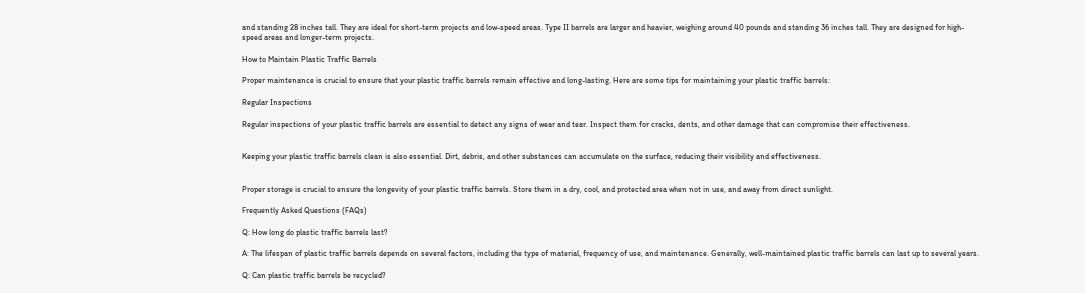and standing 28 inches tall. They are ideal for short-term projects and low-speed areas. Type II barrels are larger and heavier, weighing around 40 pounds and standing 36 inches tall. They are designed for high-speed areas and longer-term projects.

How to Maintain Plastic Traffic Barrels

Proper maintenance is crucial to ensure that your plastic traffic barrels remain effective and long-lasting. Here are some tips for maintaining your plastic traffic barrels:

Regular Inspections

Regular inspections of your plastic traffic barrels are essential to detect any signs of wear and tear. Inspect them for cracks, dents, and other damage that can compromise their effectiveness.


Keeping your plastic traffic barrels clean is also essential. Dirt, debris, and other substances can accumulate on the surface, reducing their visibility and effectiveness.


Proper storage is crucial to ensure the longevity of your plastic traffic barrels. Store them in a dry, cool, and protected area when not in use, and away from direct sunlight.

Frequently Asked Questions (FAQs)

Q: How long do plastic traffic barrels last?

A: The lifespan of plastic traffic barrels depends on several factors, including the type of material, frequency of use, and maintenance. Generally, well-maintained plastic traffic barrels can last up to several years.

Q: Can plastic traffic barrels be recycled?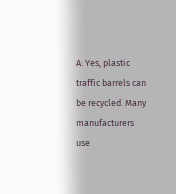A: Yes, plastic traffic barrels can be recycled. Many manufacturers use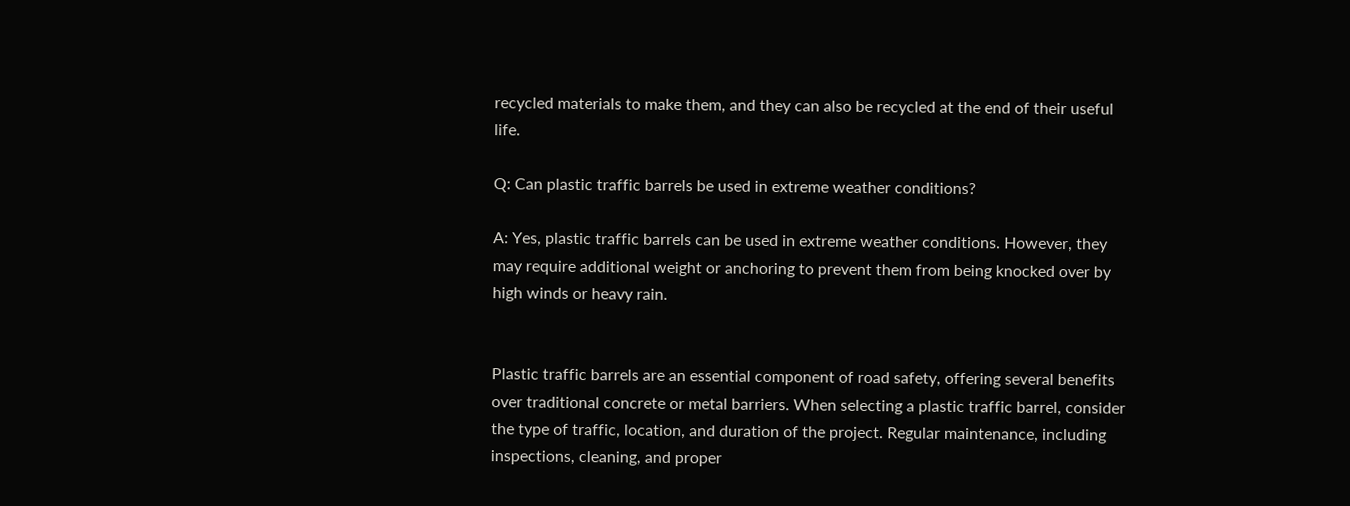recycled materials to make them, and they can also be recycled at the end of their useful life.

Q: Can plastic traffic barrels be used in extreme weather conditions?

A: Yes, plastic traffic barrels can be used in extreme weather conditions. However, they may require additional weight or anchoring to prevent them from being knocked over by high winds or heavy rain.


Plastic traffic barrels are an essential component of road safety, offering several benefits over traditional concrete or metal barriers. When selecting a plastic traffic barrel, consider the type of traffic, location, and duration of the project. Regular maintenance, including inspections, cleaning, and proper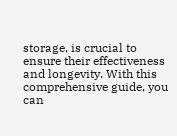storage, is crucial to ensure their effectiveness and longevity. With this comprehensive guide, you can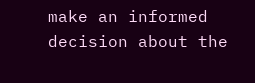make an informed decision about the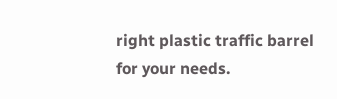right plastic traffic barrel for your needs.